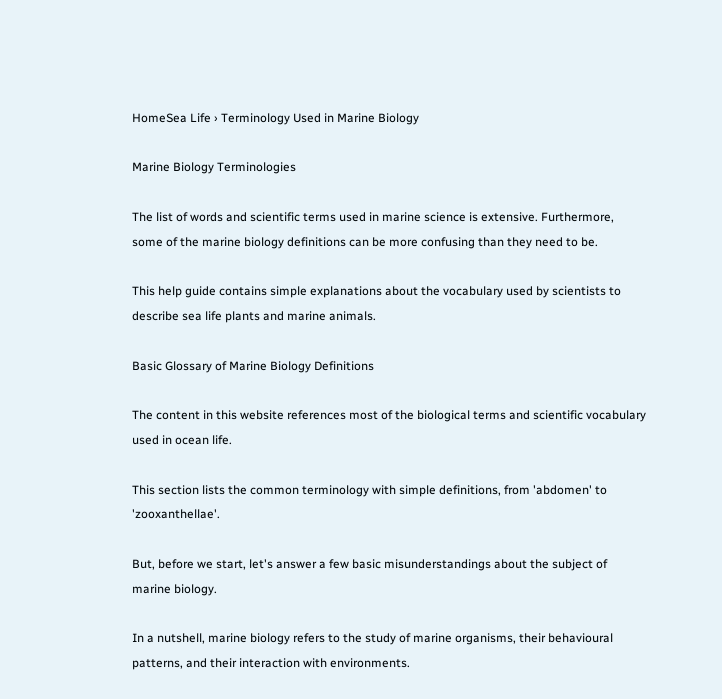HomeSea Life › Terminology Used in Marine Biology

Marine Biology Terminologies

The list of words and scientific terms used in marine science is extensive. Furthermore, some of the marine biology definitions can be more confusing than they need to be.

This help guide contains simple explanations about the vocabulary used by scientists to describe sea life plants and marine animals.

Basic Glossary of Marine Biology Definitions

The content in this website references most of the biological terms and scientific vocabulary used in ocean life.

This section lists the common terminology with simple definitions, from 'abdomen' to 'zooxanthellae'.

But, before we start, let's answer a few basic misunderstandings about the subject of marine biology.

In a nutshell, marine biology refers to the study of marine organisms, their behavioural patterns, and their interaction with environments.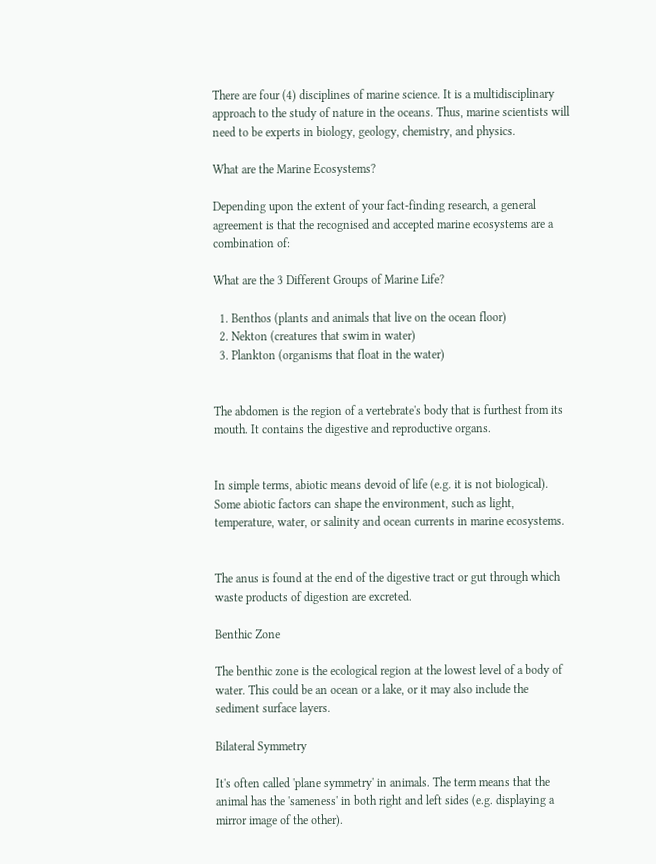There are four (4) disciplines of marine science. It is a multidisciplinary approach to the study of nature in the oceans. Thus, marine scientists will need to be experts in biology, geology, chemistry, and physics.

What are the Marine Ecosystems?

Depending upon the extent of your fact-finding research, a general agreement is that the recognised and accepted marine ecosystems are a combination of:

What are the 3 Different Groups of Marine Life?

  1. Benthos (plants and animals that live on the ocean floor)
  2. Nekton (creatures that swim in water)
  3. Plankton (organisms that float in the water)


The abdomen is the region of a vertebrate's body that is furthest from its mouth. It contains the digestive and reproductive organs.


In simple terms, abiotic means devoid of life (e.g. it is not biological). Some abiotic factors can shape the environment, such as light, temperature, water, or salinity and ocean currents in marine ecosystems.


The anus is found at the end of the digestive tract or gut through which waste products of digestion are excreted.

Benthic Zone

The benthic zone is the ecological region at the lowest level of a body of water. This could be an ocean or a lake, or it may also include the sediment surface layers.

Bilateral Symmetry

It's often called 'plane symmetry' in animals. The term means that the animal has the 'sameness' in both right and left sides (e.g. displaying a mirror image of the other).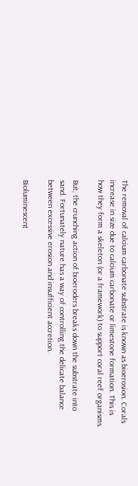The removal of calcium carbonate substrate is known as bioerosion. Corals increase in size due to calcium carbonate or limestone formation. This is how they form a skeleton (or a framework) to support coral reef organisms.

But, the crunching action of bioeroders breaks down the substrate into sand. Fortunately nature has a way of controlling the delicate balance between excessive erosion and insufficient accretion.

Bioluminescent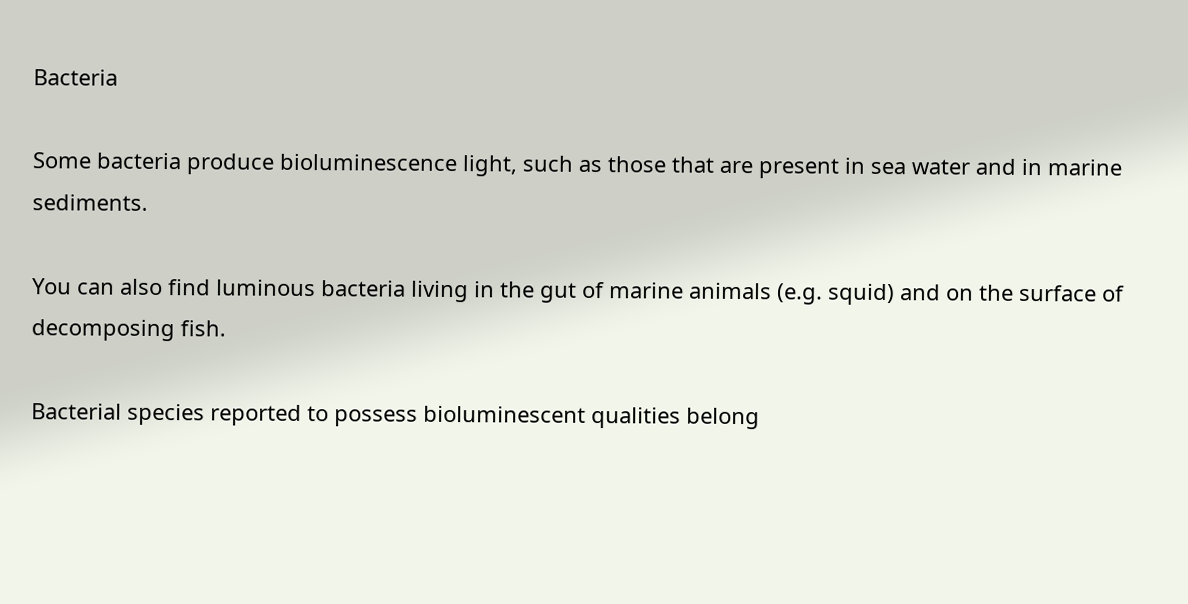Bacteria

Some bacteria produce bioluminescence light, such as those that are present in sea water and in marine sediments.

You can also find luminous bacteria living in the gut of marine animals (e.g. squid) and on the surface of decomposing fish.

Bacterial species reported to possess bioluminescent qualities belong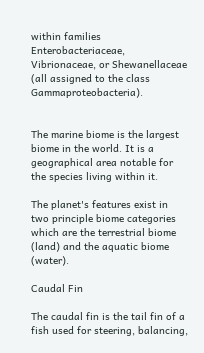within families Enterobacteriaceae, Vibrionaceae, or Shewanellaceae (all assigned to the class Gammaproteobacteria).


The marine biome is the largest biome in the world. It is a geographical area notable for the species living within it.

The planet's features exist in two principle biome categories which are the terrestrial biome (land) and the aquatic biome (water).

Caudal Fin

The caudal fin is the tail fin of a fish used for steering, balancing,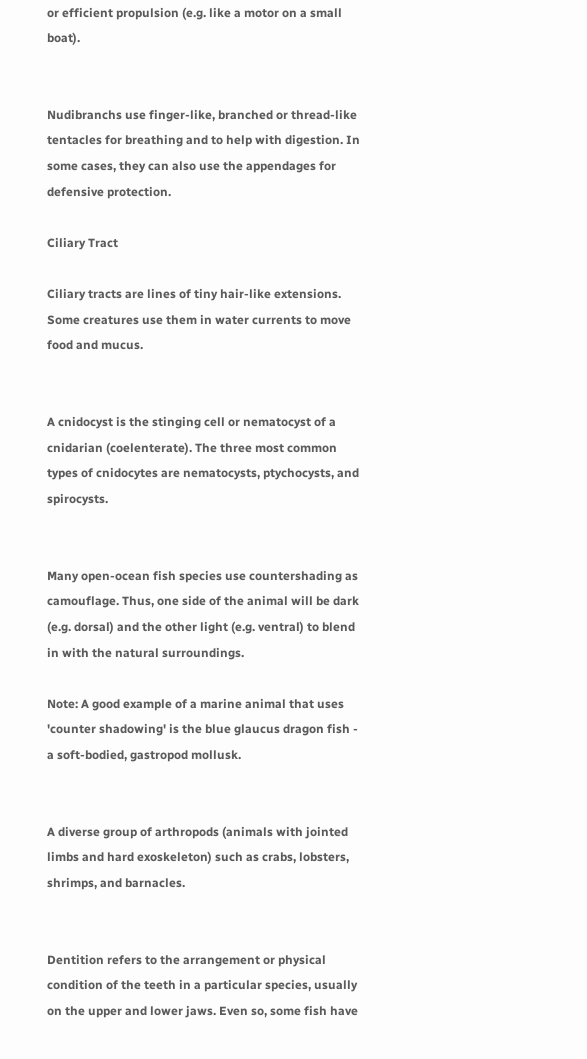or efficient propulsion (e.g. like a motor on a small boat).


Nudibranchs use finger-like, branched or thread-like tentacles for breathing and to help with digestion. In some cases, they can also use the appendages for defensive protection.

Ciliary Tract

Ciliary tracts are lines of tiny hair-like extensions. Some creatures use them in water currents to move food and mucus.


A cnidocyst is the stinging cell or nematocyst of a cnidarian (coelenterate). The three most common types of cnidocytes are nematocysts, ptychocysts, and spirocysts.


Many open-ocean fish species use countershading as camouflage. Thus, one side of the animal will be dark (e.g. dorsal) and the other light (e.g. ventral) to blend in with the natural surroundings.

Note: A good example of a marine animal that uses 'counter shadowing' is the blue glaucus dragon fish - a soft-bodied, gastropod mollusk.


A diverse group of arthropods (animals with jointed limbs and hard exoskeleton) such as crabs, lobsters, shrimps, and barnacles.


Dentition refers to the arrangement or physical condition of the teeth in a particular species, usually on the upper and lower jaws. Even so, some fish have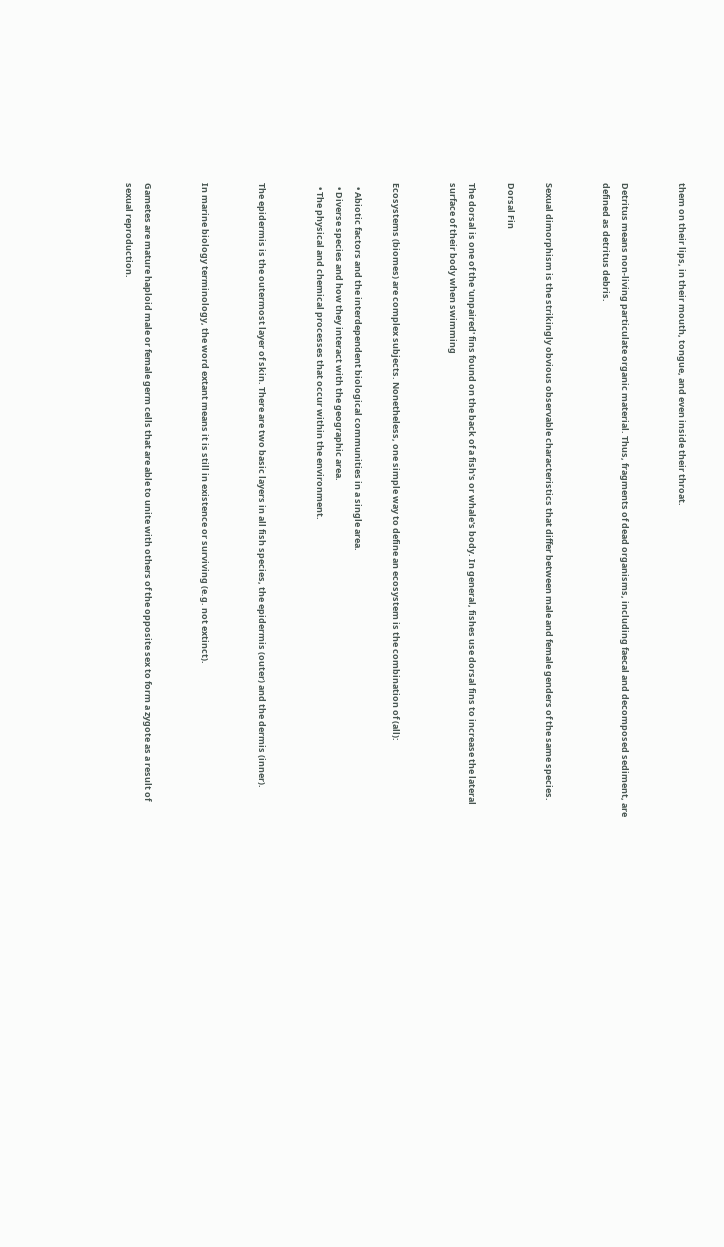them on their lips, in their mouth, tongue, and even inside their throat.


Detritus means non-living particulate organic material. Thus, fragments of dead organisms, including faecal and decomposed sediment, are defined as detritus debris.


Sexual dimorphism is the strikingly obvious observable characteristics that differ between male and female genders of the same species.

Dorsal Fin

The dorsal is one of the 'unpaired' fins found on the back of a fish's or whale's body. In general, fishes use dorsal fins to increase the lateral surface of their body when swimming


Ecosystems (biomes) are complex subjects. Nonetheless, one simple way to define an ecosystem is the combination of (all):

  • Abiotic factors and the interdependent biological communities in a single area.
  • Diverse species and how they interact with the geographic area.
  • The physical and chemical processes that occur within the environment.


The epidermis is the outermost layer of skin. There are two basic layers in all fish species, the epidermis (outer) and the dermis (inner).


In marine biology terminology, the word extant means it is still in existence or surviving (e.g. not extinct).


Gametes are mature haploid male or female germ cells that are able to unite with others of the opposite sex to form a zygote as a result of sexual reproduction.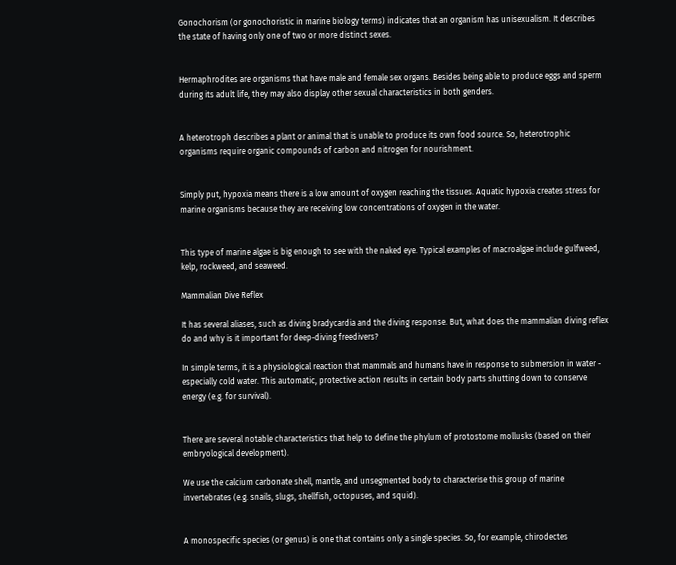Gonochorism (or gonochoristic in marine biology terms) indicates that an organism has unisexualism. It describes the state of having only one of two or more distinct sexes.


Hermaphrodites are organisms that have male and female sex organs. Besides being able to produce eggs and sperm during its adult life, they may also display other sexual characteristics in both genders.


A heterotroph describes a plant or animal that is unable to produce its own food source. So, heterotrophic organisms require organic compounds of carbon and nitrogen for nourishment.


Simply put, hypoxia means there is a low amount of oxygen reaching the tissues. Aquatic hypoxia creates stress for marine organisms because they are receiving low concentrations of oxygen in the water.


This type of marine algae is big enough to see with the naked eye. Typical examples of macroalgae include gulfweed, kelp, rockweed, and seaweed.

Mammalian Dive Reflex

It has several aliases, such as diving bradycardia and the diving response. But, what does the mammalian diving reflex do and why is it important for deep-diving freedivers?

In simple terms, it is a physiological reaction that mammals and humans have in response to submersion in water - especially cold water. This automatic, protective action results in certain body parts shutting down to conserve energy (e.g. for survival).


There are several notable characteristics that help to define the phylum of protostome mollusks (based on their embryological development).

We use the calcium carbonate shell, mantle, and unsegmented body to characterise this group of marine invertebrates (e.g. snails, slugs, shellfish, octopuses, and squid).


A monospecific species (or genus) is one that contains only a single species. So, for example, chirodectes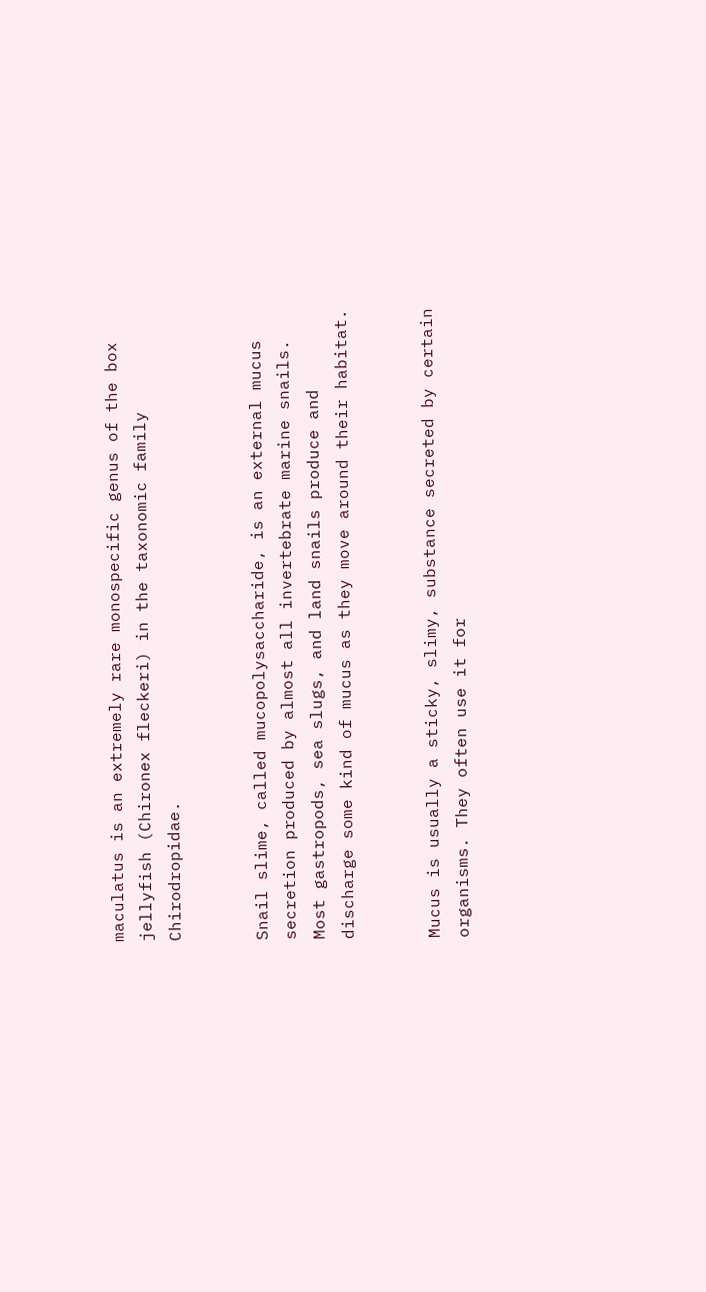maculatus is an extremely rare monospecific genus of the box jellyfish (Chironex fleckeri) in the taxonomic family Chirodropidae.


Snail slime, called mucopolysaccharide, is an external mucus secretion produced by almost all invertebrate marine snails. Most gastropods, sea slugs, and land snails produce and discharge some kind of mucus as they move around their habitat.


Mucus is usually a sticky, slimy, substance secreted by certain organisms. They often use it for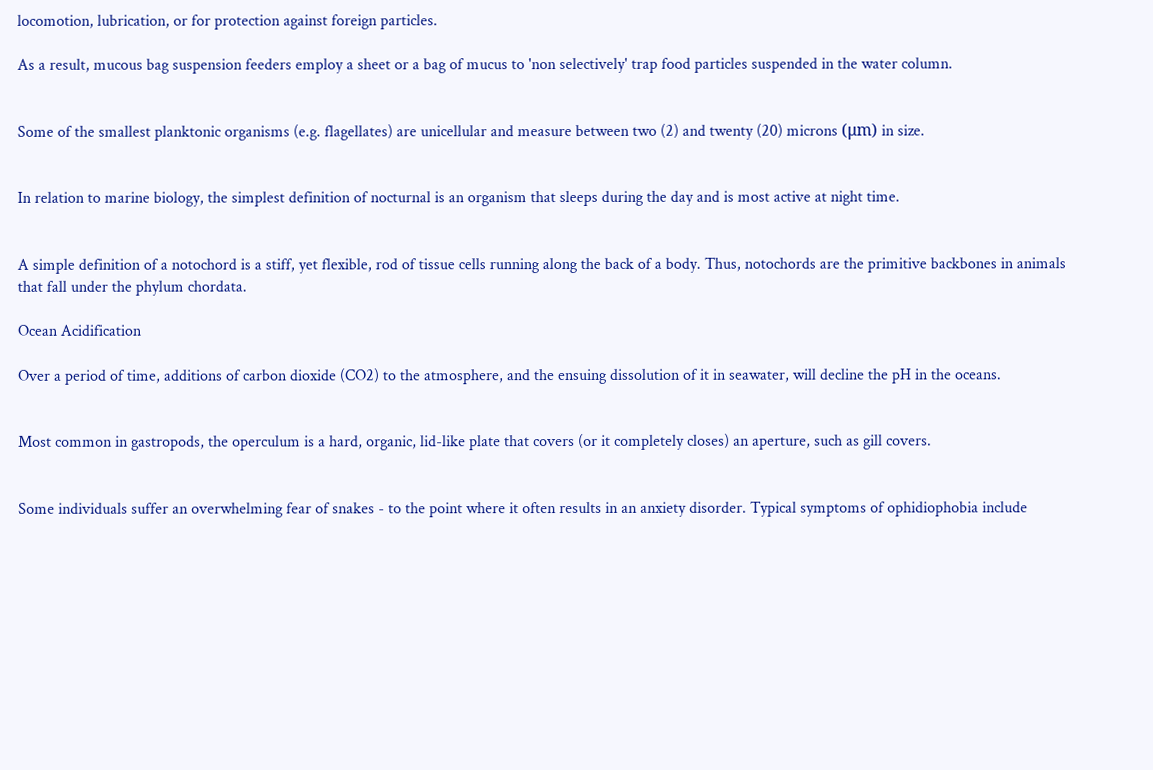locomotion, lubrication, or for protection against foreign particles.

As a result, mucous bag suspension feeders employ a sheet or a bag of mucus to 'non selectively' trap food particles suspended in the water column.


Some of the smallest planktonic organisms (e.g. flagellates) are unicellular and measure between two (2) and twenty (20) microns (μm) in size.


In relation to marine biology, the simplest definition of nocturnal is an organism that sleeps during the day and is most active at night time.


A simple definition of a notochord is a stiff, yet flexible, rod of tissue cells running along the back of a body. Thus, notochords are the primitive backbones in animals that fall under the phylum chordata.

Ocean Acidification

Over a period of time, additions of carbon dioxide (CO2) to the atmosphere, and the ensuing dissolution of it in seawater, will decline the pH in the oceans.


Most common in gastropods, the operculum is a hard, organic, lid-like plate that covers (or it completely closes) an aperture, such as gill covers.


Some individuals suffer an overwhelming fear of snakes - to the point where it often results in an anxiety disorder. Typical symptoms of ophidiophobia include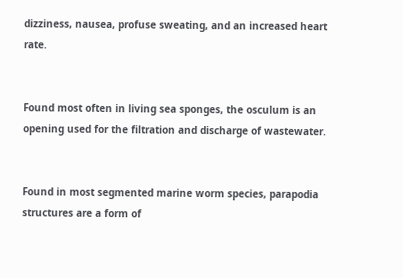dizziness, nausea, profuse sweating, and an increased heart rate.


Found most often in living sea sponges, the osculum is an opening used for the filtration and discharge of wastewater.


Found in most segmented marine worm species, parapodia structures are a form of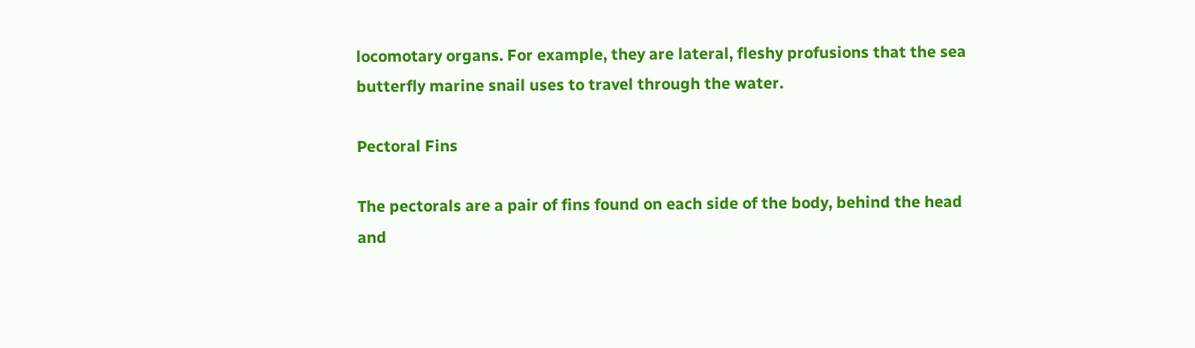locomotary organs. For example, they are lateral, fleshy profusions that the sea butterfly marine snail uses to travel through the water.

Pectoral Fins

The pectorals are a pair of fins found on each side of the body, behind the head and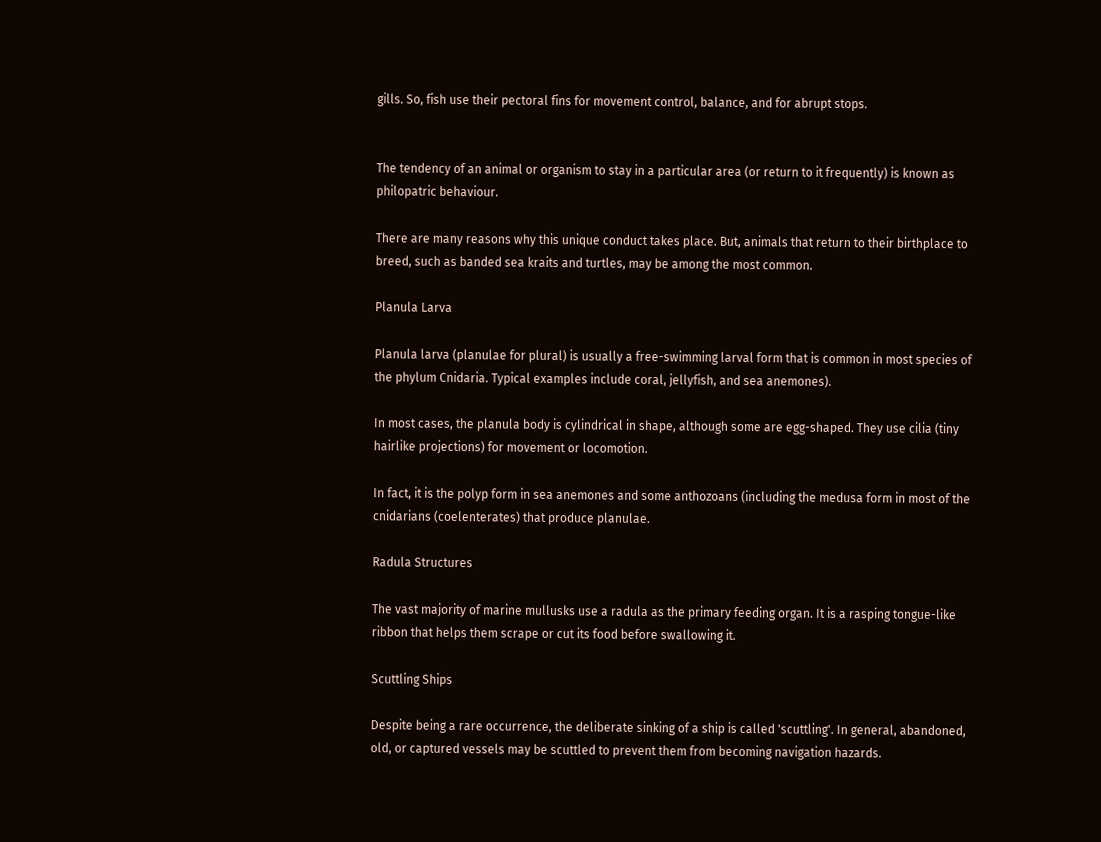gills. So, fish use their pectoral fins for movement control, balance, and for abrupt stops.


The tendency of an animal or organism to stay in a particular area (or return to it frequently) is known as philopatric behaviour.

There are many reasons why this unique conduct takes place. But, animals that return to their birthplace to breed, such as banded sea kraits and turtles, may be among the most common.

Planula Larva

Planula larva (planulae for plural) is usually a free-swimming larval form that is common in most species of the phylum Cnidaria. Typical examples include coral, jellyfish, and sea anemones).

In most cases, the planula body is cylindrical in shape, although some are egg-shaped. They use cilia (tiny hairlike projections) for movement or locomotion.

In fact, it is the polyp form in sea anemones and some anthozoans (including the medusa form in most of the cnidarians (coelenterates) that produce planulae.

Radula Structures

The vast majority of marine mullusks use a radula as the primary feeding organ. It is a rasping tongue-like ribbon that helps them scrape or cut its food before swallowing it.

Scuttling Ships

Despite being a rare occurrence, the deliberate sinking of a ship is called 'scuttling'. In general, abandoned, old, or captured vessels may be scuttled to prevent them from becoming navigation hazards.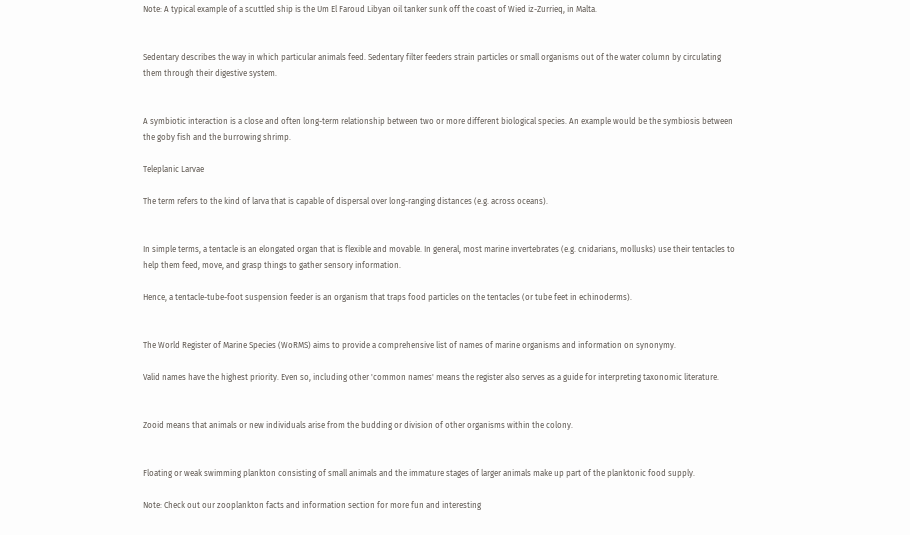Note: A typical example of a scuttled ship is the Um El Faroud Libyan oil tanker sunk off the coast of Wied iz-Zurrieq, in Malta.


Sedentary describes the way in which particular animals feed. Sedentary filter feeders strain particles or small organisms out of the water column by circulating them through their digestive system.


A symbiotic interaction is a close and often long-term relationship between two or more different biological species. An example would be the symbiosis between the goby fish and the burrowing shrimp.

Teleplanic Larvae

The term refers to the kind of larva that is capable of dispersal over long-ranging distances (e.g. across oceans).


In simple terms, a tentacle is an elongated organ that is flexible and movable. In general, most marine invertebrates (e.g. cnidarians, mollusks) use their tentacles to help them feed, move, and grasp things to gather sensory information.

Hence, a tentacle-tube-foot suspension feeder is an organism that traps food particles on the tentacles (or tube feet in echinoderms).


The World Register of Marine Species (WoRMS) aims to provide a comprehensive list of names of marine organisms and information on synonymy.

Valid names have the highest priority. Even so, including other 'common names' means the register also serves as a guide for interpreting taxonomic literature.


Zooid means that animals or new individuals arise from the budding or division of other organisms within the colony.


Floating or weak swimming plankton consisting of small animals and the immature stages of larger animals make up part of the planktonic food supply.

Note: Check out our zooplankton facts and information section for more fun and interesting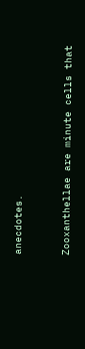anecdotes.


Zooxanthellae are minute cells that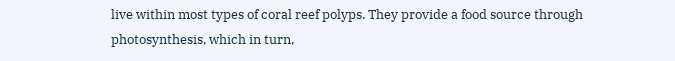live within most types of coral reef polyps. They provide a food source through photosynthesis, which in turn,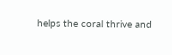helps the coral thrive and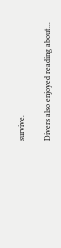survive.

Divers also enjoyed reading about...